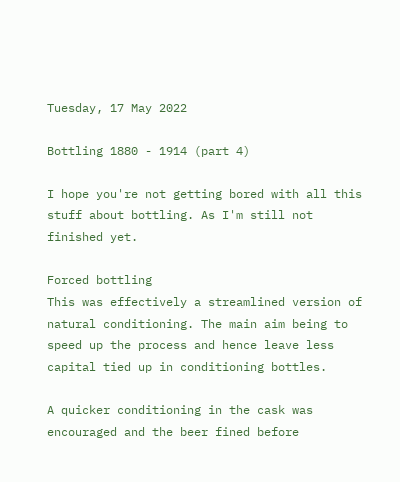Tuesday, 17 May 2022

Bottling 1880 - 1914 (part 4)

I hope you're not getting bored with all this stuff about bottling. As I'm still not finished yet.

Forced bottling
This was effectively a streamlined version of natural conditioning. The main aim being to speed up the process and hence leave less capital tied up in conditioning bottles.

A quicker conditioning in the cask was encouraged and the beer fined before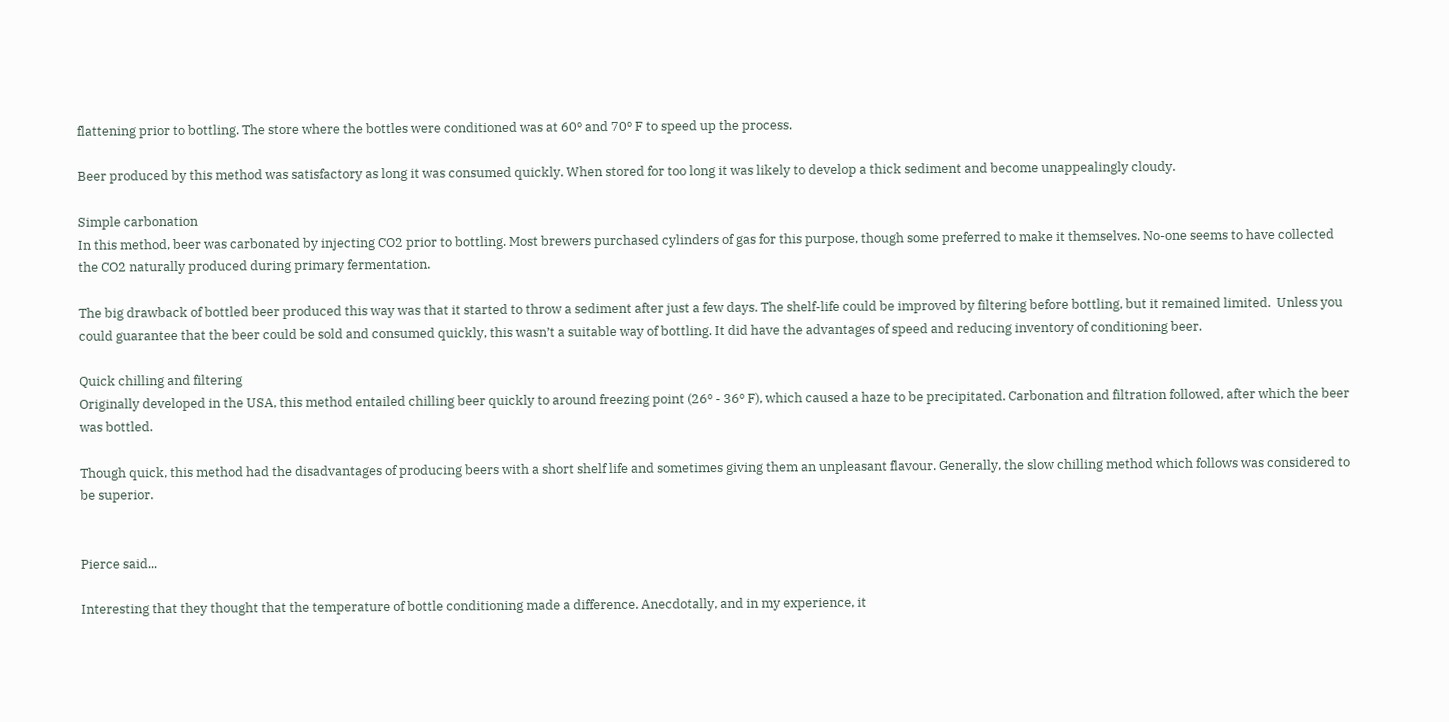flattening prior to bottling. The store where the bottles were conditioned was at 60º and 70º F to speed up the process.

Beer produced by this method was satisfactory as long it was consumed quickly. When stored for too long it was likely to develop a thick sediment and become unappealingly cloudy.

Simple carbonation
In this method, beer was carbonated by injecting CO2 prior to bottling. Most brewers purchased cylinders of gas for this purpose, though some preferred to make it themselves. No-one seems to have collected the CO2 naturally produced during primary fermentation.

The big drawback of bottled beer produced this way was that it started to throw a sediment after just a few days. The shelf-life could be improved by filtering before bottling, but it remained limited.  Unless you could guarantee that the beer could be sold and consumed quickly, this wasn’t a suitable way of bottling. It did have the advantages of speed and reducing inventory of conditioning beer.

Quick chilling and filtering
Originally developed in the USA, this method entailed chilling beer quickly to around freezing point (26º - 36º F), which caused a haze to be precipitated. Carbonation and filtration followed, after which the beer was bottled.

Though quick, this method had the disadvantages of producing beers with a short shelf life and sometimes giving them an unpleasant flavour. Generally, the slow chilling method which follows was considered to be superior.


Pierce said...

Interesting that they thought that the temperature of bottle conditioning made a difference. Anecdotally, and in my experience, it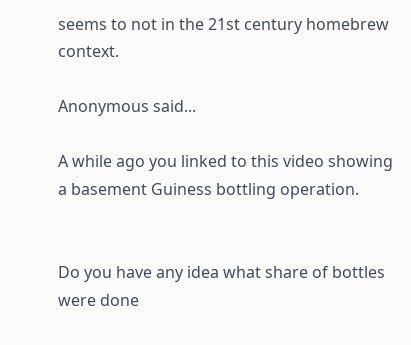seems to not in the 21st century homebrew context.

Anonymous said...

A while ago you linked to this video showing a basement Guiness bottling operation.


Do you have any idea what share of bottles were done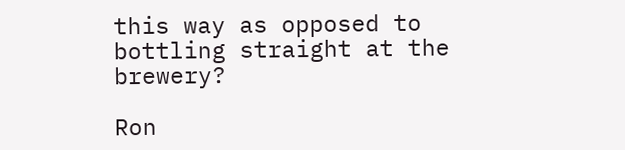this way as opposed to bottling straight at the brewery?

Ron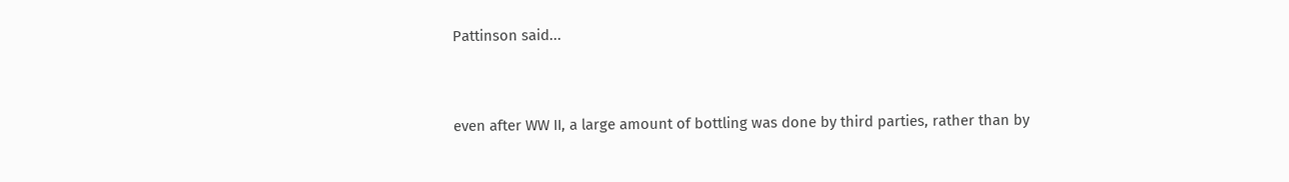Pattinson said...


even after WW II, a large amount of bottling was done by third parties, rather than by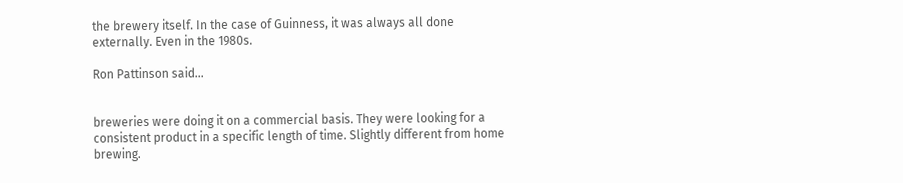the brewery itself. In the case of Guinness, it was always all done externally. Even in the 1980s.

Ron Pattinson said...


breweries were doing it on a commercial basis. They were looking for a consistent product in a specific length of time. Slightly different from home brewing.